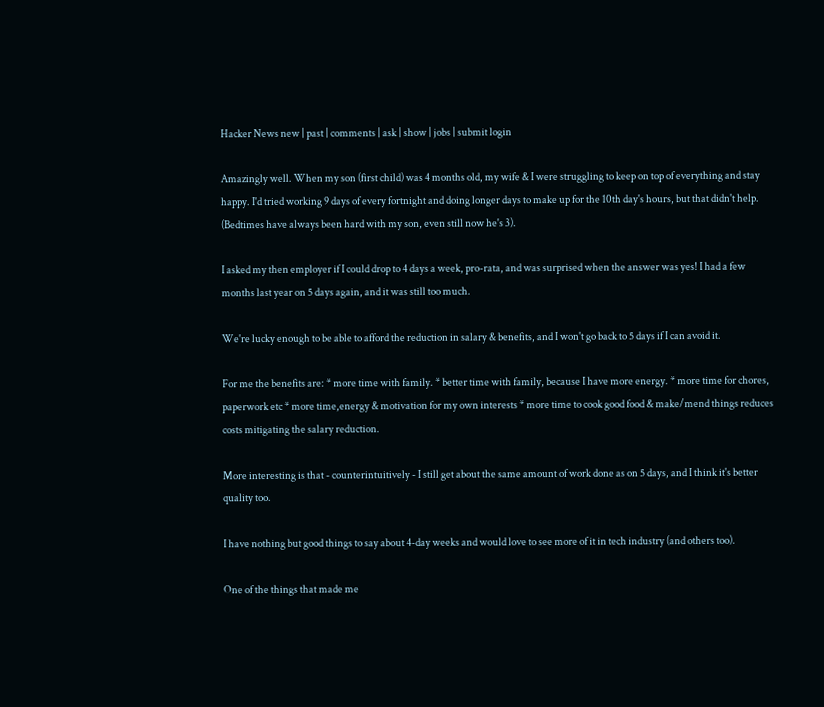Hacker News new | past | comments | ask | show | jobs | submit login

Amazingly well. When my son (first child) was 4 months old, my wife & I were struggling to keep on top of everything and stay happy. I'd tried working 9 days of every fortnight and doing longer days to make up for the 10th day's hours, but that didn't help. (Bedtimes have always been hard with my son, even still now he's 3).

I asked my then employer if I could drop to 4 days a week, pro-rata, and was surprised when the answer was yes! I had a few months last year on 5 days again, and it was still too much.

We're lucky enough to be able to afford the reduction in salary & benefits, and I won't go back to 5 days if I can avoid it.

For me the benefits are: * more time with family. * better time with family, because I have more energy. * more time for chores, paperwork etc * more time,energy & motivation for my own interests * more time to cook good food & make/mend things reduces costs mitigating the salary reduction.

More interesting is that - counterintuitively - I still get about the same amount of work done as on 5 days, and I think it's better quality too.

I have nothing but good things to say about 4-day weeks and would love to see more of it in tech industry (and others too).

One of the things that made me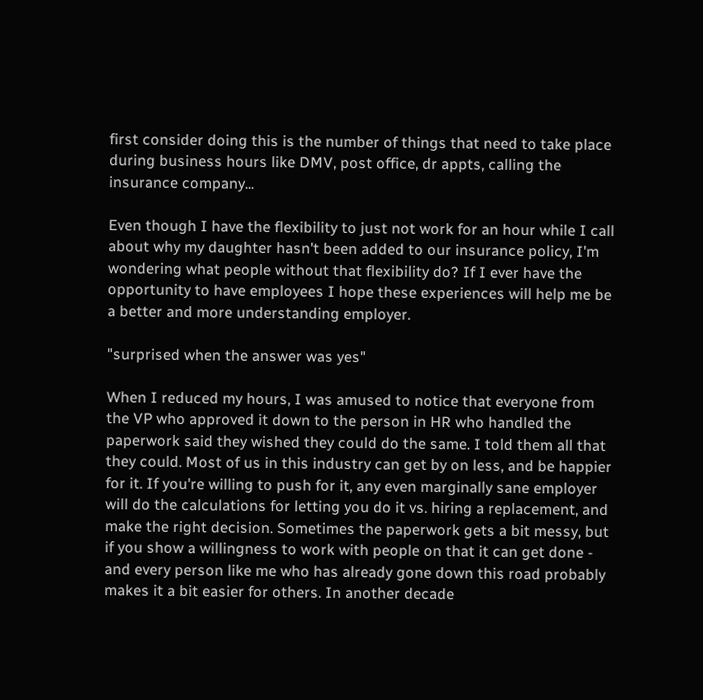first consider doing this is the number of things that need to take place during business hours like DMV, post office, dr appts, calling the insurance company...

Even though I have the flexibility to just not work for an hour while I call about why my daughter hasn't been added to our insurance policy, I'm wondering what people without that flexibility do? If I ever have the opportunity to have employees I hope these experiences will help me be a better and more understanding employer.

"surprised when the answer was yes"

When I reduced my hours, I was amused to notice that everyone from the VP who approved it down to the person in HR who handled the paperwork said they wished they could do the same. I told them all that they could. Most of us in this industry can get by on less, and be happier for it. If you're willing to push for it, any even marginally sane employer will do the calculations for letting you do it vs. hiring a replacement, and make the right decision. Sometimes the paperwork gets a bit messy, but if you show a willingness to work with people on that it can get done - and every person like me who has already gone down this road probably makes it a bit easier for others. In another decade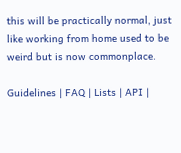this will be practically normal, just like working from home used to be weird but is now commonplace.

Guidelines | FAQ | Lists | API |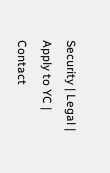Security | Legal | Apply to YC | Contact